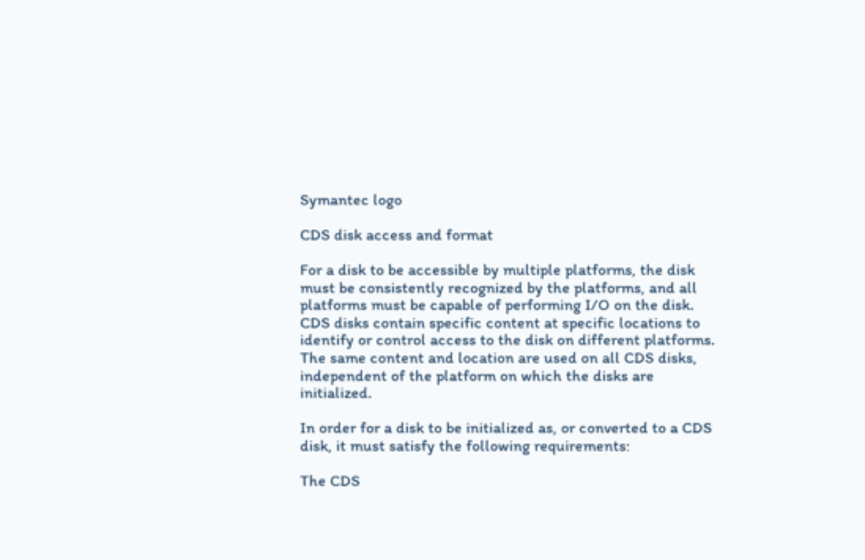Symantec logo

CDS disk access and format

For a disk to be accessible by multiple platforms, the disk must be consistently recognized by the platforms, and all platforms must be capable of performing I/O on the disk. CDS disks contain specific content at specific locations to identify or control access to the disk on different platforms. The same content and location are used on all CDS disks, independent of the platform on which the disks are initialized.

In order for a disk to be initialized as, or converted to a CDS disk, it must satisfy the following requirements:

The CDS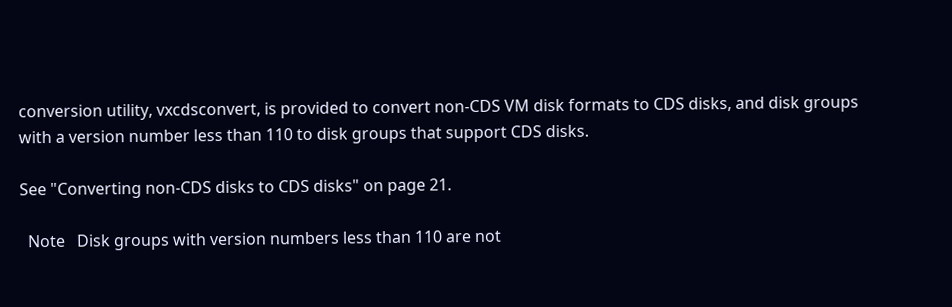conversion utility, vxcdsconvert, is provided to convert non-CDS VM disk formats to CDS disks, and disk groups with a version number less than 110 to disk groups that support CDS disks.

See "Converting non-CDS disks to CDS disks" on page 21.

  Note   Disk groups with version numbers less than 110 are not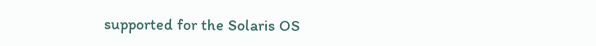supported for the Solaris OS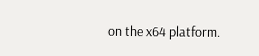on the x64 platform.